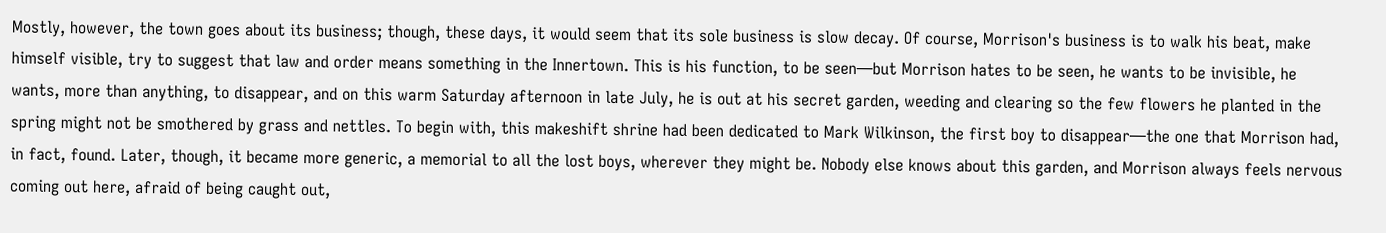Mostly, however, the town goes about its business; though, these days, it would seem that its sole business is slow decay. Of course, Morrison's business is to walk his beat, make himself visible, try to suggest that law and order means something in the Innertown. This is his function, to be seen—but Morrison hates to be seen, he wants to be invisible, he wants, more than anything, to disappear, and on this warm Saturday afternoon in late July, he is out at his secret garden, weeding and clearing so the few flowers he planted in the spring might not be smothered by grass and nettles. To begin with, this makeshift shrine had been dedicated to Mark Wilkinson, the first boy to disappear—the one that Morrison had, in fact, found. Later, though, it became more generic, a memorial to all the lost boys, wherever they might be. Nobody else knows about this garden, and Morrison always feels nervous coming out here, afraid of being caught out,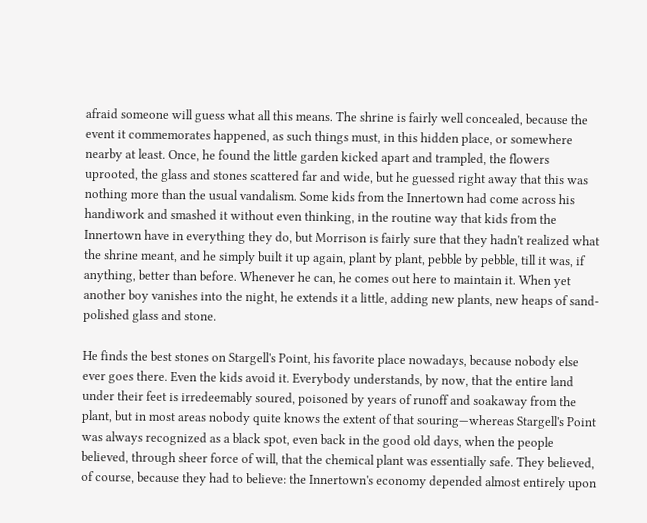afraid someone will guess what all this means. The shrine is fairly well concealed, because the event it commemorates happened, as such things must, in this hidden place, or somewhere nearby at least. Once, he found the little garden kicked apart and trampled, the flowers uprooted, the glass and stones scattered far and wide, but he guessed right away that this was nothing more than the usual vandalism. Some kids from the Innertown had come across his handiwork and smashed it without even thinking, in the routine way that kids from the Innertown have in everything they do, but Morrison is fairly sure that they hadn't realized what the shrine meant, and he simply built it up again, plant by plant, pebble by pebble, till it was, if anything, better than before. Whenever he can, he comes out here to maintain it. When yet another boy vanishes into the night, he extends it a little, adding new plants, new heaps of sand-polished glass and stone.

He finds the best stones on Stargell's Point, his favorite place nowadays, because nobody else ever goes there. Even the kids avoid it. Everybody understands, by now, that the entire land under their feet is irredeemably soured, poisoned by years of runoff and soakaway from the plant, but in most areas nobody quite knows the extent of that souring—whereas Stargell's Point was always recognized as a black spot, even back in the good old days, when the people believed, through sheer force of will, that the chemical plant was essentially safe. They believed, of course, because they had to believe: the Innertown's economy depended almost entirely upon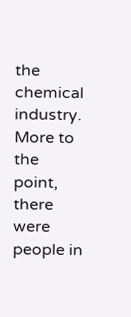the chemical industry. More to the point, there were people in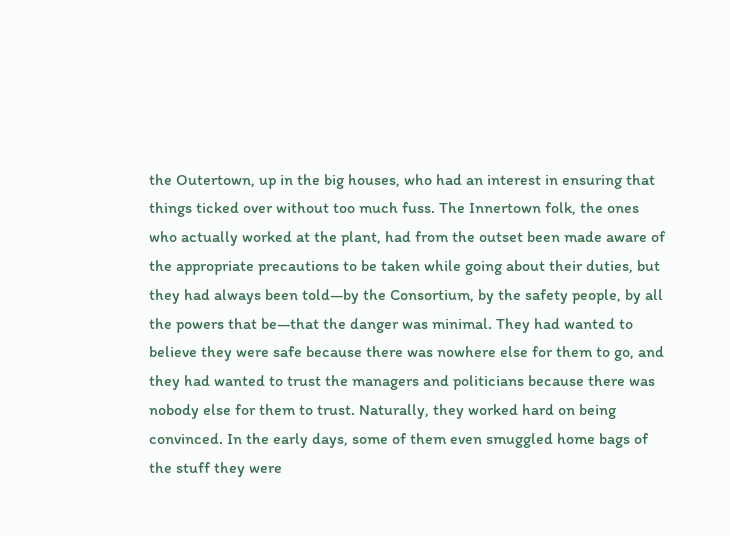the Outertown, up in the big houses, who had an interest in ensuring that things ticked over without too much fuss. The Innertown folk, the ones who actually worked at the plant, had from the outset been made aware of the appropriate precautions to be taken while going about their duties, but they had always been told—by the Consortium, by the safety people, by all the powers that be—that the danger was minimal. They had wanted to believe they were safe because there was nowhere else for them to go, and they had wanted to trust the managers and politicians because there was nobody else for them to trust. Naturally, they worked hard on being convinced. In the early days, some of them even smuggled home bags of the stuff they were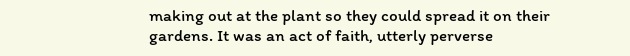making out at the plant so they could spread it on their gardens. It was an act of faith, utterly perverse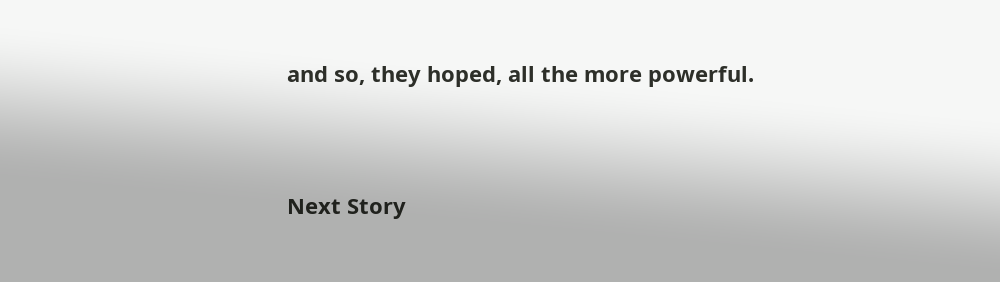and so, they hoped, all the more powerful.


Next Story